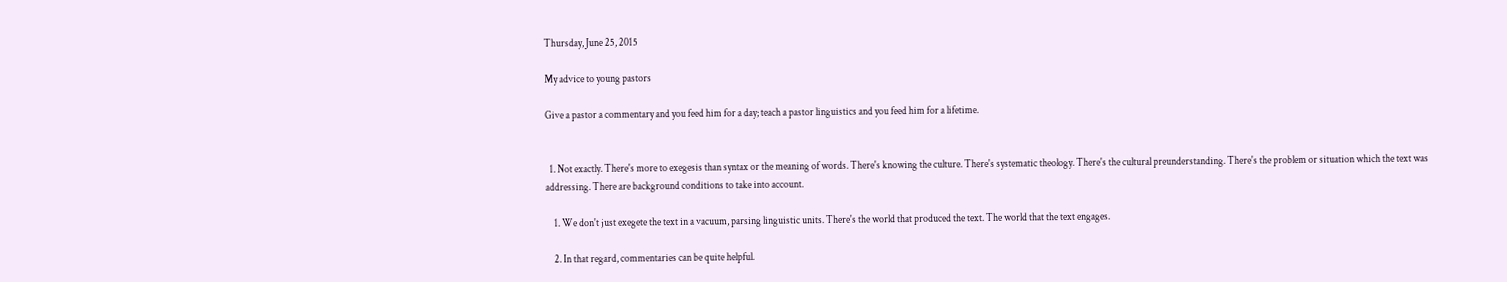Thursday, June 25, 2015

My advice to young pastors

Give a pastor a commentary and you feed him for a day; teach a pastor linguistics and you feed him for a lifetime.


  1. Not exactly. There's more to exegesis than syntax or the meaning of words. There's knowing the culture. There's systematic theology. There's the cultural preunderstanding. There's the problem or situation which the text was addressing. There are background conditions to take into account.

    1. We don't just exegete the text in a vacuum, parsing linguistic units. There's the world that produced the text. The world that the text engages.

    2. In that regard, commentaries can be quite helpful.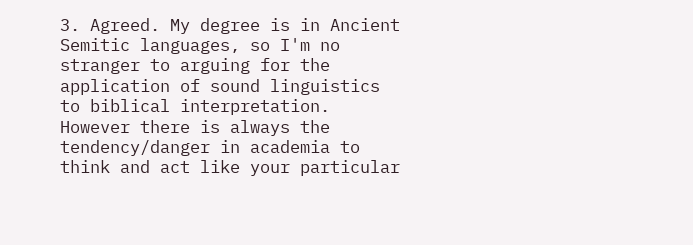3. Agreed. My degree is in Ancient Semitic languages, so I'm no stranger to arguing for the application of sound linguistics to biblical interpretation. However there is always the tendency/danger in academia to think and act like your particular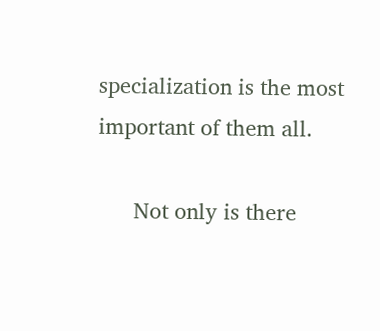specialization is the most important of them all.

      Not only is there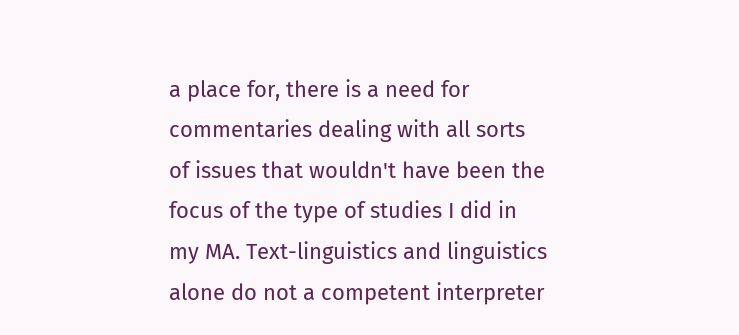a place for, there is a need for commentaries dealing with all sorts of issues that wouldn't have been the focus of the type of studies I did in my MA. Text-linguistics and linguistics alone do not a competent interpreter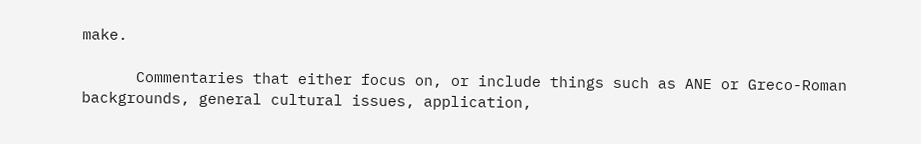make.

      Commentaries that either focus on, or include things such as ANE or Greco-Roman backgrounds, general cultural issues, application,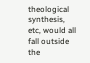theological synthesis, etc, would all fall outside the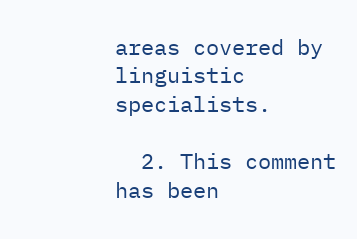areas covered by linguistic specialists.

  2. This comment has been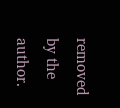removed by the author.